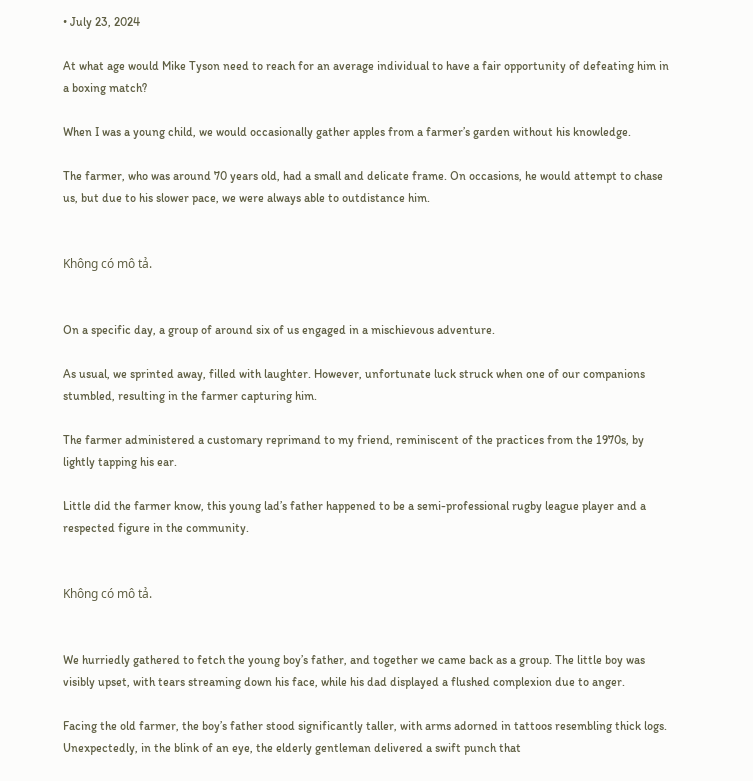• July 23, 2024

At what age would Mike Tyson need to reach for an average individual to have a fair opportunity of defeating him in a boxing match?

When I was a young child, we would occasionally gather apples from a farmer’s garden without his knowledge.

The farmer, who was around 70 years old, had a small and delicate frame. On occasions, he would attempt to chase us, but due to his slower pace, we were always able to outdistance him.


Không có mô tả.


On a specific day, a group of around six of us engaged in a mischievous adventure.

As usual, we sprinted away, filled with laughter. However, unfortunate luck struck when one of our companions stumbled, resulting in the farmer capturing him.

The farmer administered a customary reprimand to my friend, reminiscent of the practices from the 1970s, by lightly tapping his ear.

Little did the farmer know, this young lad’s father happened to be a semi-professional rugby league player and a respected figure in the community.


Không có mô tả.


We hurriedly gathered to fetch the young boy’s father, and together we came back as a group. The little boy was visibly upset, with tears streaming down his face, while his dad displayed a flushed complexion due to anger.

Facing the old farmer, the boy’s father stood significantly taller, with arms adorned in tattoos resembling thick logs. Unexpectedly, in the blink of an eye, the elderly gentleman delivered a swift punch that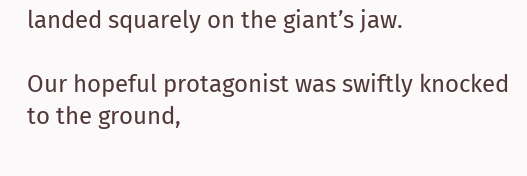landed squarely on the giant’s jaw.

Our hopeful protagonist was swiftly knocked to the ground,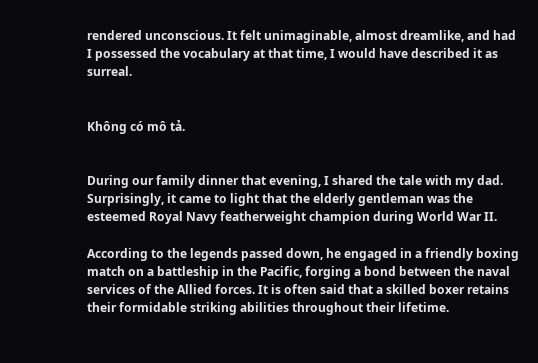rendered unconscious. It felt unimaginable, almost dreamlike, and had I possessed the vocabulary at that time, I would have described it as surreal.


Không có mô tả.


During our family dinner that evening, I shared the tale with my dad. Surprisingly, it came to light that the elderly gentleman was the esteemed Royal Navy featherweight champion during World War II.

According to the legends passed down, he engaged in a friendly boxing match on a battleship in the Pacific, forging a bond between the naval services of the Allied forces. It is often said that a skilled boxer retains their formidable striking abilities throughout their lifetime.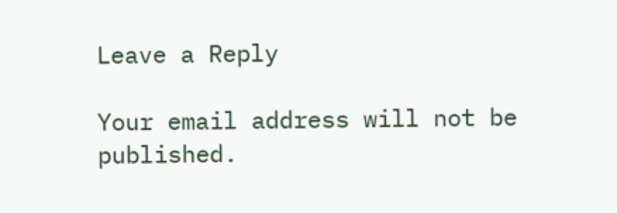Leave a Reply

Your email address will not be published.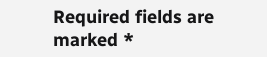Required fields are marked *